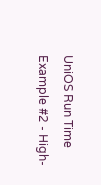UniOS Run Time Example #2 - High-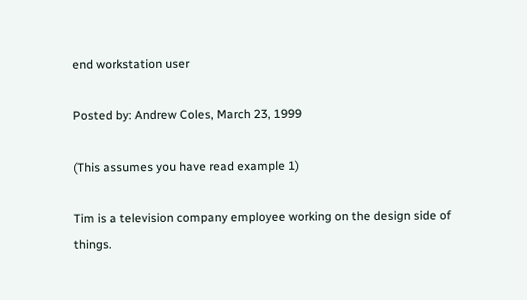end workstation user

Posted by: Andrew Coles, March 23, 1999

(This assumes you have read example 1)

Tim is a television company employee working on the design side of things.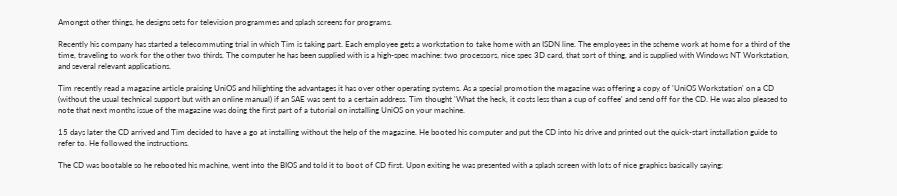Amongst other things, he designs sets for television programmes and splash screens for programs.

Recently his company has started a telecommuting trial in which Tim is taking part. Each employee gets a workstation to take home with an ISDN line. The employees in the scheme work at home for a third of the time, traveling to work for the other two thirds. The computer he has been supplied with is a high-spec machine: two processors, nice spec 3D card, that sort of thing, and is supplied with Windows NT Workstation, and several relevant applications.

Tim recently read a magazine article praising UniOS and hilighting the advantages it has over other operating systems. As a special promotion the magazine was offering a copy of 'UniOS Workstation' on a CD (without the usual technical support but with an online manual) if an SAE was sent to a certain address. Tim thought 'What the heck, it costs less than a cup of coffee' and send off for the CD. He was also pleased to note that next months issue of the magazine was doing the first part of a tutorial on installing UniOS on your machine.

15 days later the CD arrived and Tim decided to have a go at installing without the help of the magazine. He booted his computer and put the CD into his drive and printed out the quick-start installation guide to refer to. He followed the instructions.

The CD was bootable so he rebooted his machine, went into the BIOS and told it to boot of CD first. Upon exiting he was presented with a splash screen with lots of nice graphics basically saying: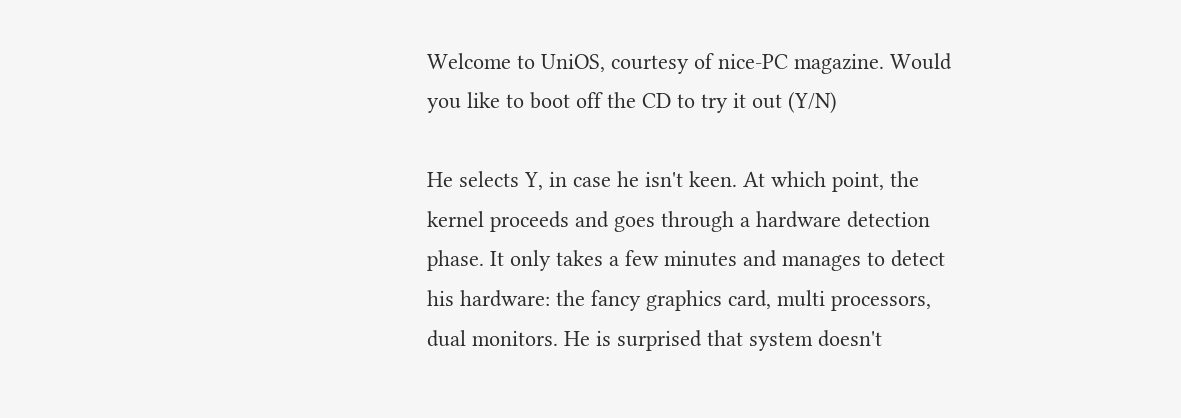Welcome to UniOS, courtesy of nice-PC magazine. Would you like to boot off the CD to try it out (Y/N)

He selects Y, in case he isn't keen. At which point, the kernel proceeds and goes through a hardware detection phase. It only takes a few minutes and manages to detect his hardware: the fancy graphics card, multi processors, dual monitors. He is surprised that system doesn't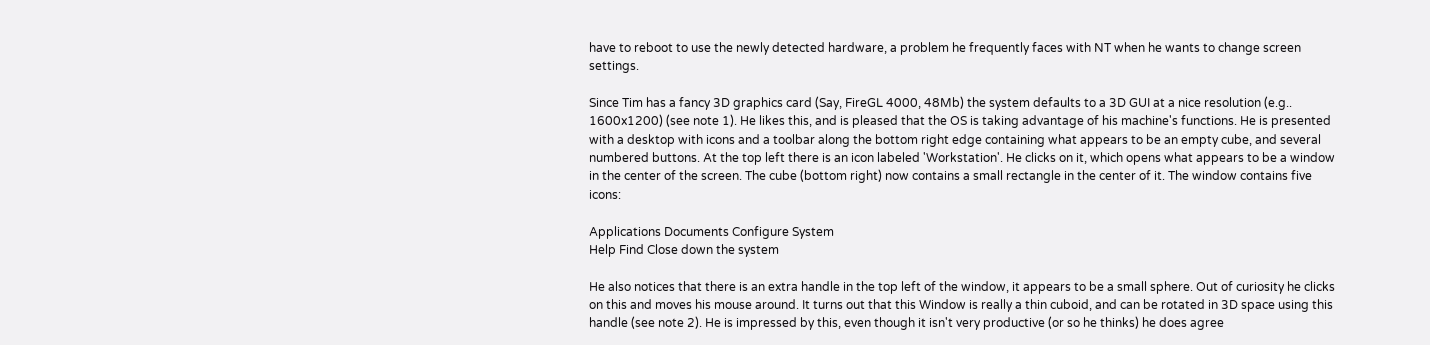have to reboot to use the newly detected hardware, a problem he frequently faces with NT when he wants to change screen settings.

Since Tim has a fancy 3D graphics card (Say, FireGL 4000, 48Mb) the system defaults to a 3D GUI at a nice resolution (e.g.. 1600x1200) (see note 1). He likes this, and is pleased that the OS is taking advantage of his machine's functions. He is presented with a desktop with icons and a toolbar along the bottom right edge containing what appears to be an empty cube, and several numbered buttons. At the top left there is an icon labeled 'Workstation'. He clicks on it, which opens what appears to be a window in the center of the screen. The cube (bottom right) now contains a small rectangle in the center of it. The window contains five icons:

Applications Documents Configure System
Help Find Close down the system

He also notices that there is an extra handle in the top left of the window, it appears to be a small sphere. Out of curiosity he clicks on this and moves his mouse around. It turns out that this Window is really a thin cuboid, and can be rotated in 3D space using this handle (see note 2). He is impressed by this, even though it isn't very productive (or so he thinks) he does agree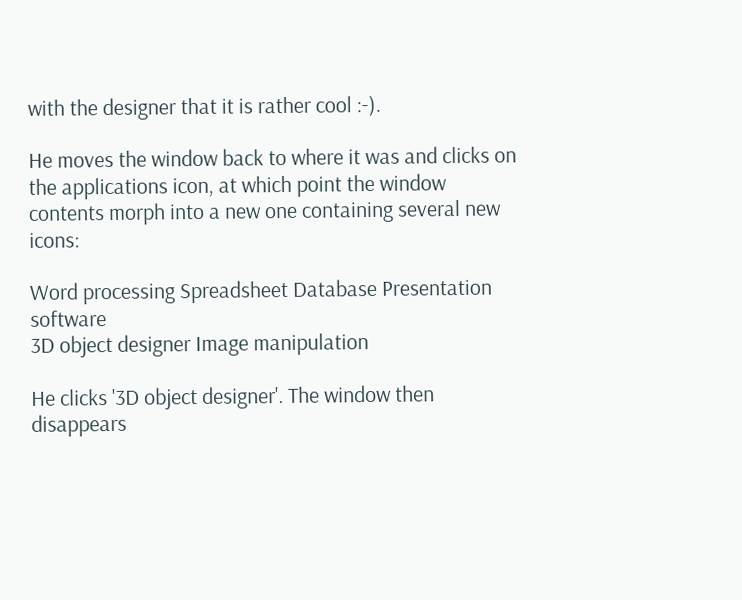with the designer that it is rather cool :-).

He moves the window back to where it was and clicks on the applications icon, at which point the window contents morph into a new one containing several new icons:

Word processing Spreadsheet Database Presentation software
3D object designer Image manipulation

He clicks '3D object designer'. The window then disappears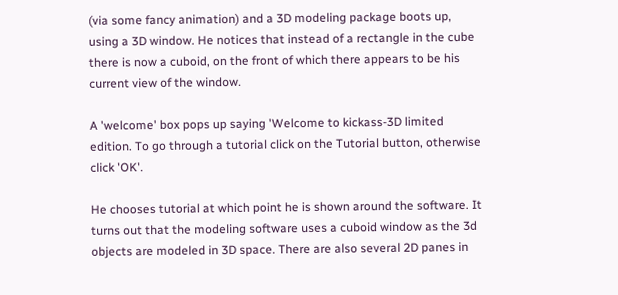(via some fancy animation) and a 3D modeling package boots up, using a 3D window. He notices that instead of a rectangle in the cube there is now a cuboid, on the front of which there appears to be his current view of the window.

A 'welcome' box pops up saying 'Welcome to kickass-3D limited edition. To go through a tutorial click on the Tutorial button, otherwise click 'OK'.

He chooses tutorial at which point he is shown around the software. It turns out that the modeling software uses a cuboid window as the 3d objects are modeled in 3D space. There are also several 2D panes in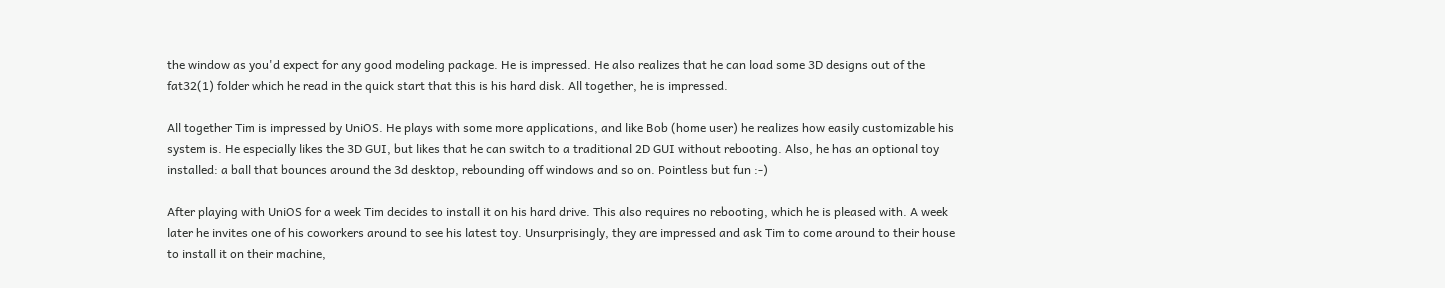the window as you'd expect for any good modeling package. He is impressed. He also realizes that he can load some 3D designs out of the fat32(1) folder which he read in the quick start that this is his hard disk. All together, he is impressed.

All together Tim is impressed by UniOS. He plays with some more applications, and like Bob (home user) he realizes how easily customizable his system is. He especially likes the 3D GUI, but likes that he can switch to a traditional 2D GUI without rebooting. Also, he has an optional toy installed: a ball that bounces around the 3d desktop, rebounding off windows and so on. Pointless but fun :-)

After playing with UniOS for a week Tim decides to install it on his hard drive. This also requires no rebooting, which he is pleased with. A week later he invites one of his coworkers around to see his latest toy. Unsurprisingly, they are impressed and ask Tim to come around to their house to install it on their machine,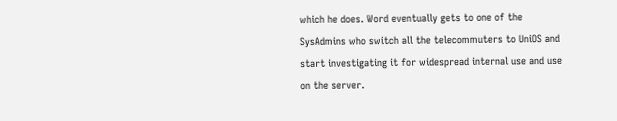which he does. Word eventually gets to one of the SysAdmins who switch all the telecommuters to UniOS and start investigating it for widespread internal use and use on the server.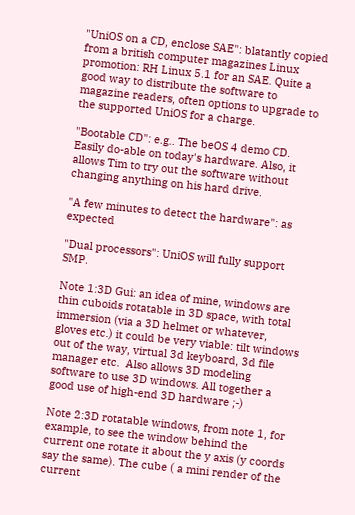"UniOS on a CD, enclose SAE": blatantly copied from a british computer magazines Linux promotion: RH Linux 5.1 for an SAE. Quite a good way to distribute the software to magazine readers, often options to upgrade to the supported UniOS for a charge.

"Bootable CD": e.g.. The beOS 4 demo CD. Easily do-able on today's hardware. Also, it allows Tim to try out the software without changing anything on his hard drive.

"A few minutes to detect the hardware": as expected

"Dual processors": UniOS will fully support SMP.

Note 1:3D Gui: an idea of mine, windows are thin cuboids rotatable in 3D space, with total immersion (via a 3D helmet or whatever, gloves etc.) it could be very viable: tilt windows out of the way, virtual 3d keyboard, 3d file manager etc.  Also allows 3D modeling software to use 3D windows. All together a good use of high-end 3D hardware ;-)

Note 2:3D rotatable windows, from note 1, for example, to see the window behind the current one rotate it about the y axis (y coords say the same). The cube ( a mini render of the current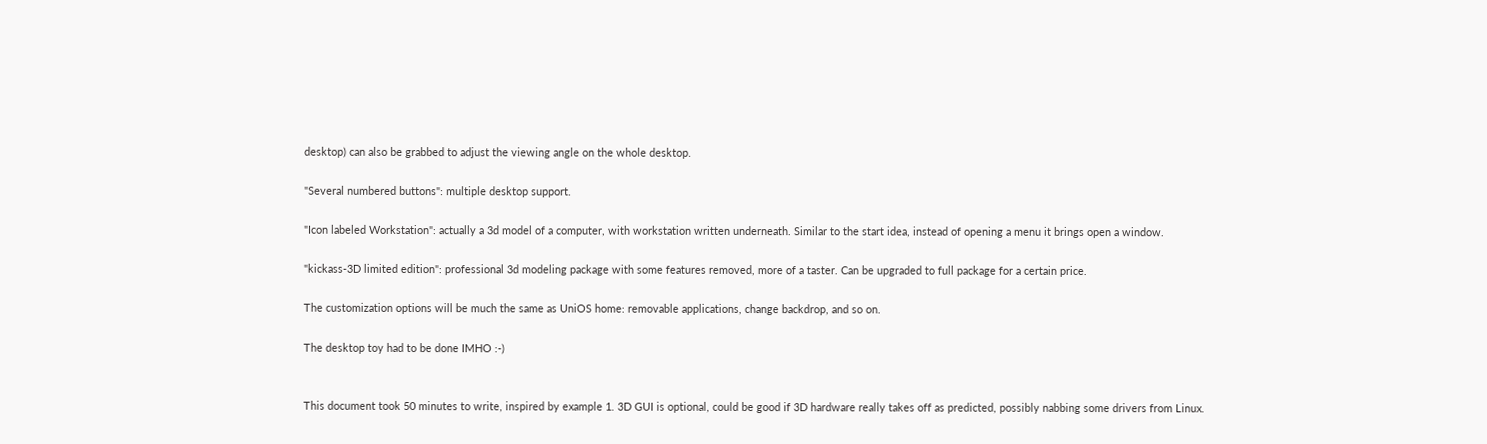desktop) can also be grabbed to adjust the viewing angle on the whole desktop.

"Several numbered buttons": multiple desktop support.

"Icon labeled Workstation": actually a 3d model of a computer, with workstation written underneath. Similar to the start idea, instead of opening a menu it brings open a window.

"kickass-3D limited edition": professional 3d modeling package with some features removed, more of a taster. Can be upgraded to full package for a certain price.

The customization options will be much the same as UniOS home: removable applications, change backdrop, and so on.

The desktop toy had to be done IMHO :-)


This document took 50 minutes to write, inspired by example 1. 3D GUI is optional, could be good if 3D hardware really takes off as predicted, possibly nabbing some drivers from Linux.